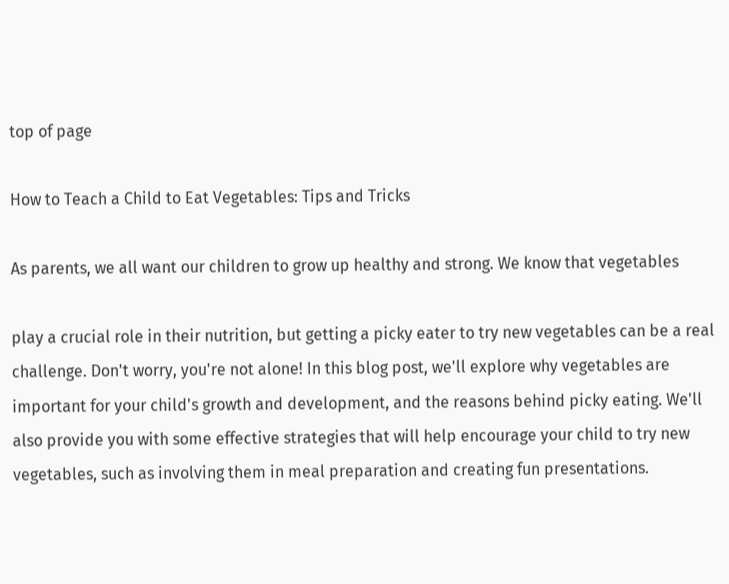top of page

How to Teach a Child to Eat Vegetables: Tips and Tricks

As parents, we all want our children to grow up healthy and strong. We know that vegetables

play a crucial role in their nutrition, but getting a picky eater to try new vegetables can be a real challenge. Don't worry, you're not alone! In this blog post, we'll explore why vegetables are important for your child's growth and development, and the reasons behind picky eating. We'll also provide you with some effective strategies that will help encourage your child to try new vegetables, such as involving them in meal preparation and creating fun presentations.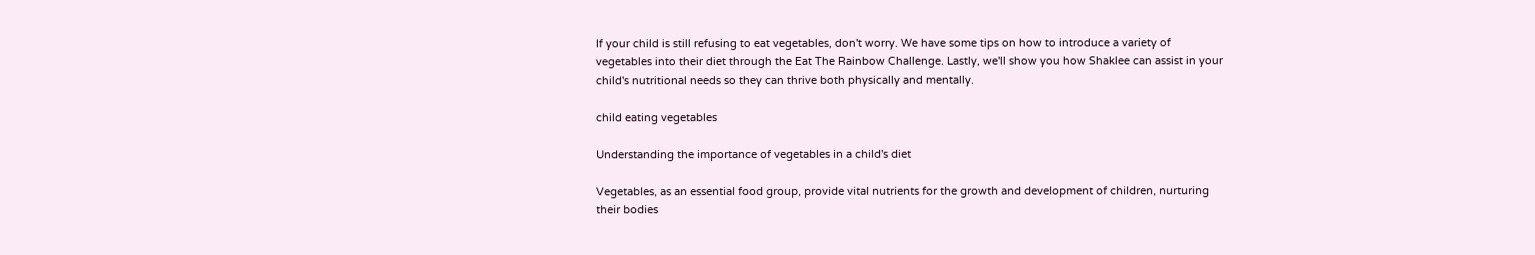If your child is still refusing to eat vegetables, don't worry. We have some tips on how to introduce a variety of vegetables into their diet through the Eat The Rainbow Challenge. Lastly, we'll show you how Shaklee can assist in your child's nutritional needs so they can thrive both physically and mentally.

child eating vegetables

Understanding the importance of vegetables in a child's diet

Vegetables, as an essential food group, provide vital nutrients for the growth and development of children, nurturing their bodies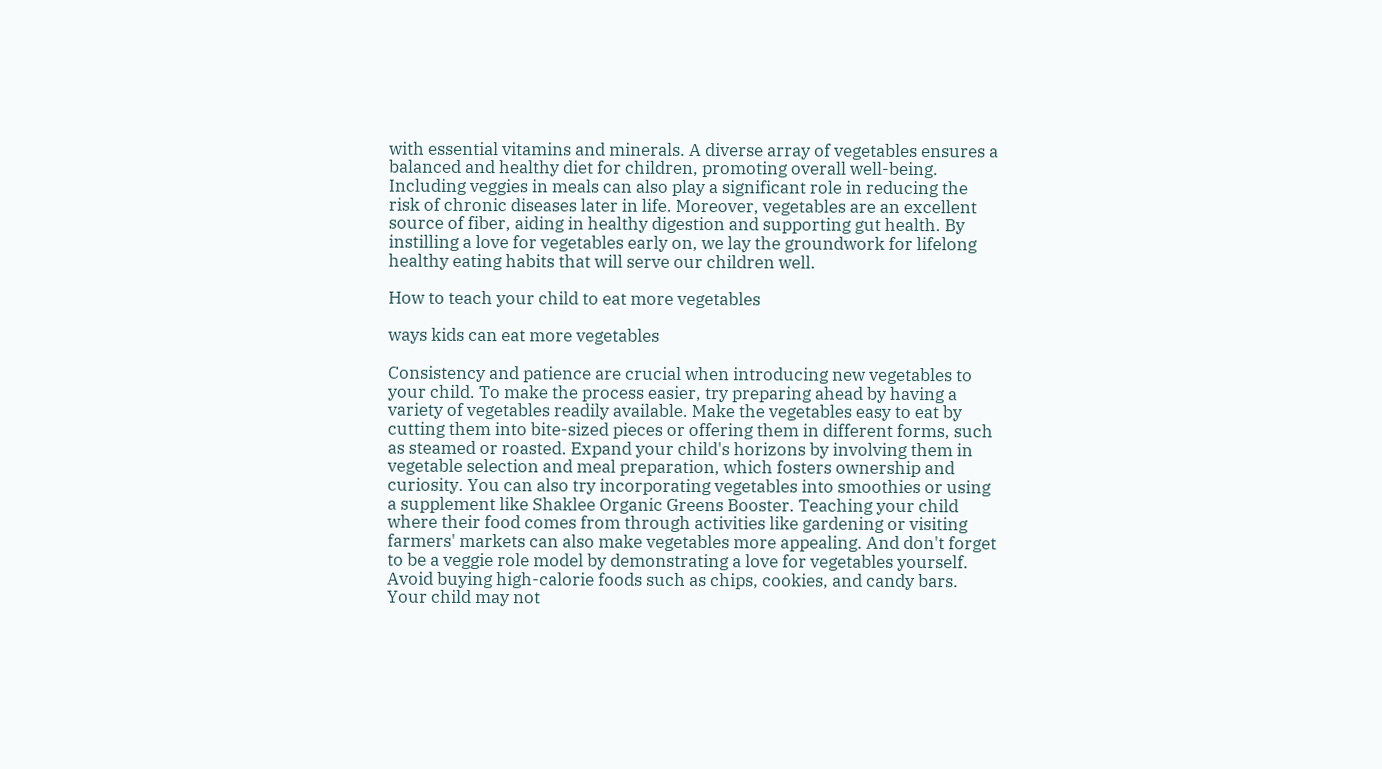with essential vitamins and minerals. A diverse array of vegetables ensures a balanced and healthy diet for children, promoting overall well-being. Including veggies in meals can also play a significant role in reducing the risk of chronic diseases later in life. Moreover, vegetables are an excellent source of fiber, aiding in healthy digestion and supporting gut health. By instilling a love for vegetables early on, we lay the groundwork for lifelong healthy eating habits that will serve our children well.

How to teach your child to eat more vegetables

ways kids can eat more vegetables

Consistency and patience are crucial when introducing new vegetables to your child. To make the process easier, try preparing ahead by having a variety of vegetables readily available. Make the vegetables easy to eat by cutting them into bite-sized pieces or offering them in different forms, such as steamed or roasted. Expand your child's horizons by involving them in vegetable selection and meal preparation, which fosters ownership and curiosity. You can also try incorporating vegetables into smoothies or using a supplement like Shaklee Organic Greens Booster. Teaching your child where their food comes from through activities like gardening or visiting farmers' markets can also make vegetables more appealing. And don't forget to be a veggie role model by demonstrating a love for vegetables yourself. Avoid buying high-calorie foods such as chips, cookies, and candy bars. Your child may not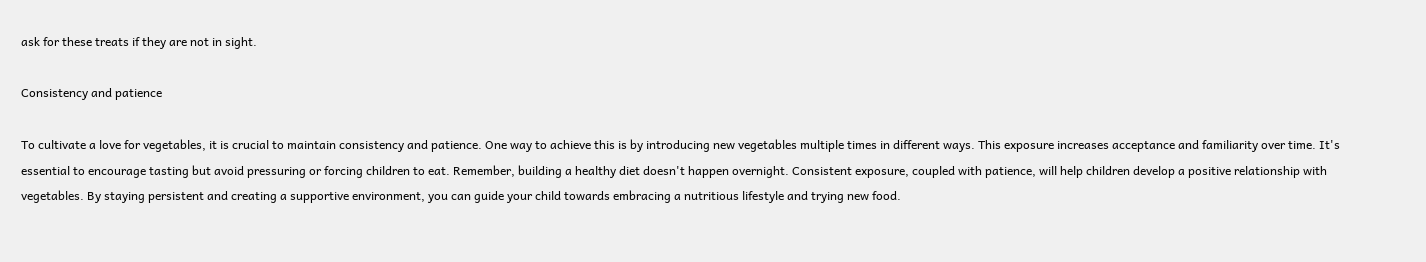ask for these treats if they are not in sight.

Consistency and patience

To cultivate a love for vegetables, it is crucial to maintain consistency and patience. One way to achieve this is by introducing new vegetables multiple times in different ways. This exposure increases acceptance and familiarity over time. It's essential to encourage tasting but avoid pressuring or forcing children to eat. Remember, building a healthy diet doesn't happen overnight. Consistent exposure, coupled with patience, will help children develop a positive relationship with vegetables. By staying persistent and creating a supportive environment, you can guide your child towards embracing a nutritious lifestyle and trying new food.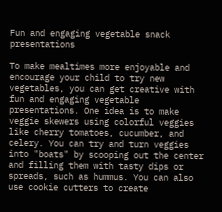Fun and engaging vegetable snack presentations

To make mealtimes more enjoyable and encourage your child to try new vegetables, you can get creative with fun and engaging vegetable presentations. One idea is to make veggie skewers using colorful veggies like cherry tomatoes, cucumber, and celery. You can try and turn veggies into "boats" by scooping out the center and filling them with tasty dips or spreads, such as hummus. You can also use cookie cutters to create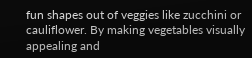fun shapes out of veggies like zucchini or cauliflower. By making vegetables visually appealing and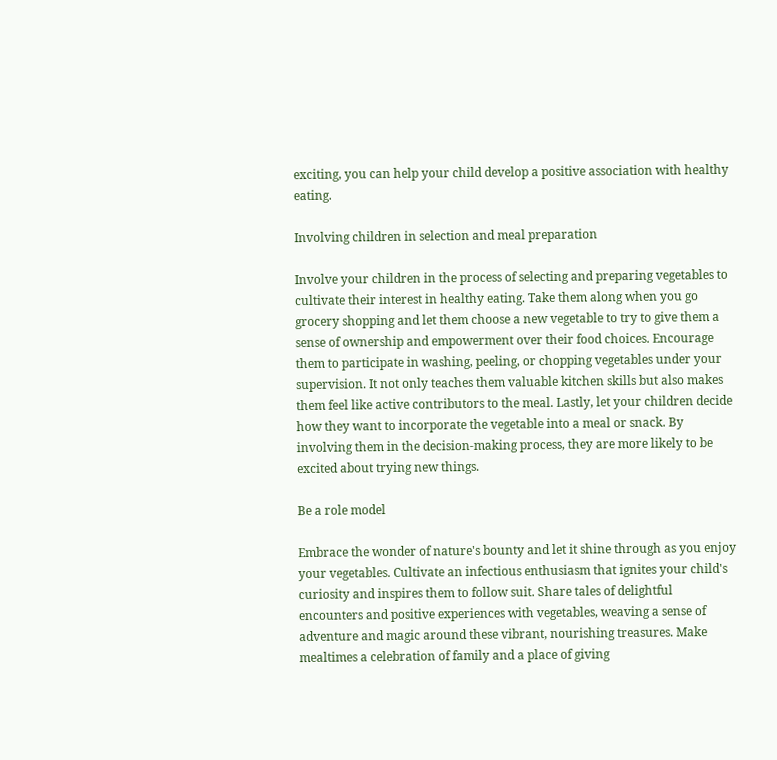exciting, you can help your child develop a positive association with healthy eating.

Involving children in selection and meal preparation

Involve your children in the process of selecting and preparing vegetables to cultivate their interest in healthy eating. Take them along when you go grocery shopping and let them choose a new vegetable to try to give them a sense of ownership and empowerment over their food choices. Encourage them to participate in washing, peeling, or chopping vegetables under your supervision. It not only teaches them valuable kitchen skills but also makes them feel like active contributors to the meal. Lastly, let your children decide how they want to incorporate the vegetable into a meal or snack. By involving them in the decision-making process, they are more likely to be excited about trying new things.

Be a role model

Embrace the wonder of nature's bounty and let it shine through as you enjoy your vegetables. Cultivate an infectious enthusiasm that ignites your child's curiosity and inspires them to follow suit. Share tales of delightful encounters and positive experiences with vegetables, weaving a sense of adventure and magic around these vibrant, nourishing treasures. Make mealtimes a celebration of family and a place of giving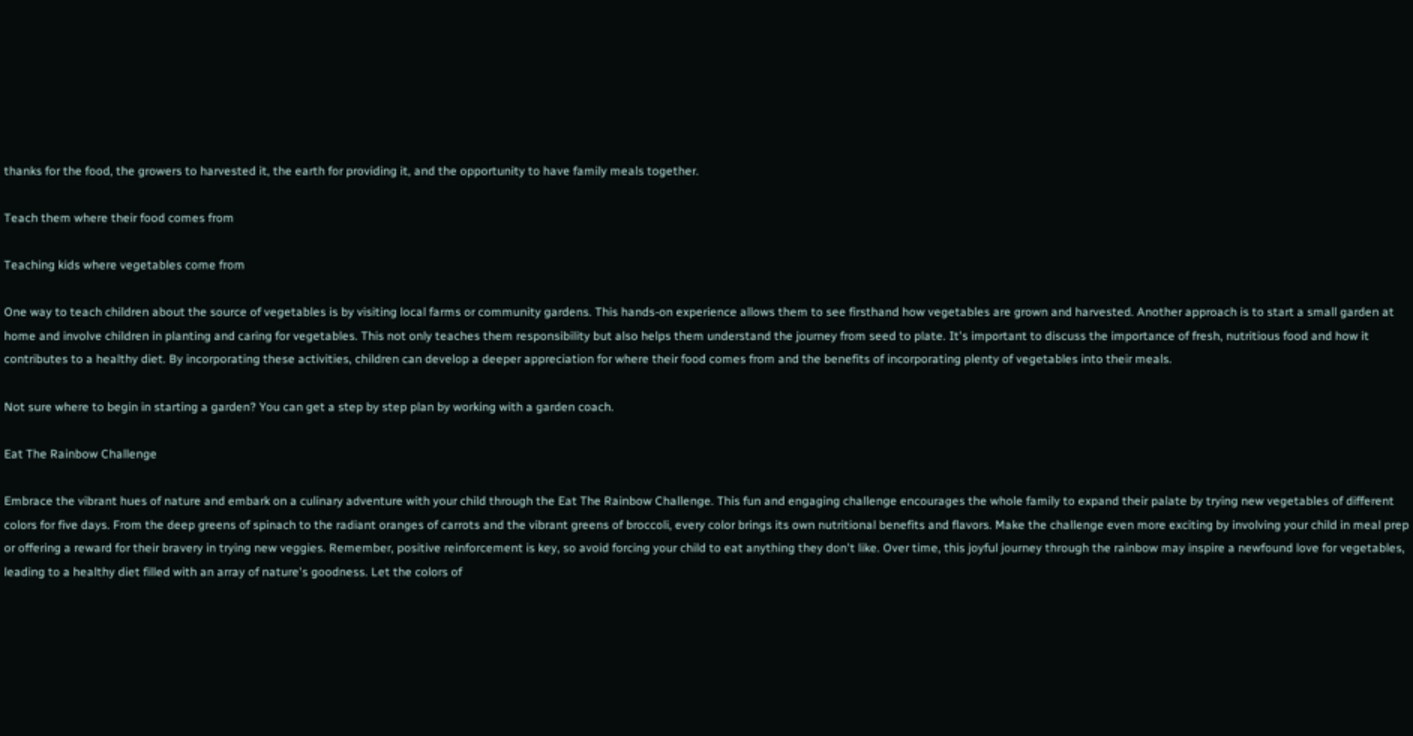thanks for the food, the growers to harvested it, the earth for providing it, and the opportunity to have family meals together.

Teach them where their food comes from

Teaching kids where vegetables come from

One way to teach children about the source of vegetables is by visiting local farms or community gardens. This hands-on experience allows them to see firsthand how vegetables are grown and harvested. Another approach is to start a small garden at home and involve children in planting and caring for vegetables. This not only teaches them responsibility but also helps them understand the journey from seed to plate. It's important to discuss the importance of fresh, nutritious food and how it contributes to a healthy diet. By incorporating these activities, children can develop a deeper appreciation for where their food comes from and the benefits of incorporating plenty of vegetables into their meals.

Not sure where to begin in starting a garden? You can get a step by step plan by working with a garden coach.

Eat The Rainbow Challenge

Embrace the vibrant hues of nature and embark on a culinary adventure with your child through the Eat The Rainbow Challenge. This fun and engaging challenge encourages the whole family to expand their palate by trying new vegetables of different colors for five days. From the deep greens of spinach to the radiant oranges of carrots and the vibrant greens of broccoli, every color brings its own nutritional benefits and flavors. Make the challenge even more exciting by involving your child in meal prep or offering a reward for their bravery in trying new veggies. Remember, positive reinforcement is key, so avoid forcing your child to eat anything they don't like. Over time, this joyful journey through the rainbow may inspire a newfound love for vegetables, leading to a healthy diet filled with an array of nature's goodness. Let the colors of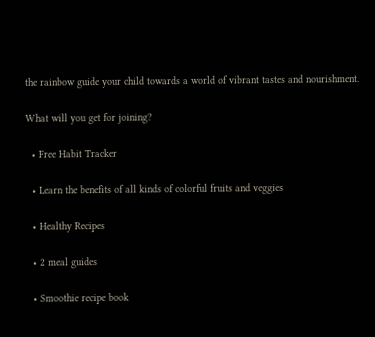the rainbow guide your child towards a world of vibrant tastes and nourishment.

What will you get for joining?

  • Free Habit Tracker

  • Learn the benefits of all kinds of colorful fruits and veggies

  • Healthy Recipes

  • 2 meal guides

  • Smoothie recipe book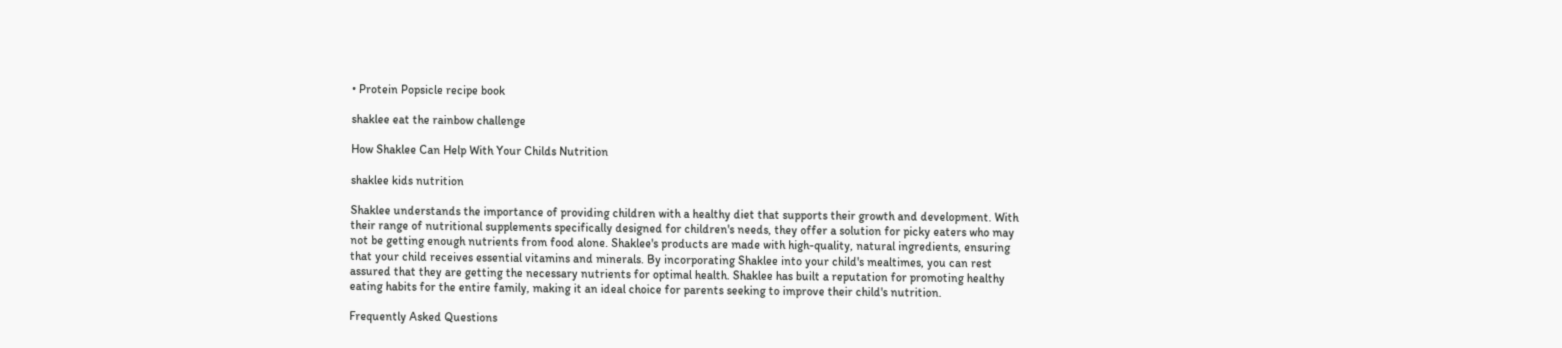• Protein Popsicle recipe book

shaklee eat the rainbow challenge

How Shaklee Can Help With Your Childs Nutrition

shaklee kids nutrition

Shaklee understands the importance of providing children with a healthy diet that supports their growth and development. With their range of nutritional supplements specifically designed for children's needs, they offer a solution for picky eaters who may not be getting enough nutrients from food alone. Shaklee's products are made with high-quality, natural ingredients, ensuring that your child receives essential vitamins and minerals. By incorporating Shaklee into your child's mealtimes, you can rest assured that they are getting the necessary nutrients for optimal health. Shaklee has built a reputation for promoting healthy eating habits for the entire family, making it an ideal choice for parents seeking to improve their child's nutrition.

Frequently Asked Questions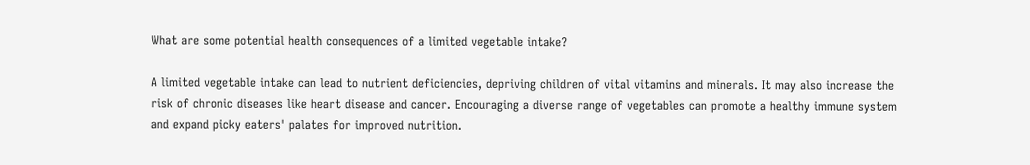What are some potential health consequences of a limited vegetable intake?

A limited vegetable intake can lead to nutrient deficiencies, depriving children of vital vitamins and minerals. It may also increase the risk of chronic diseases like heart disease and cancer. Encouraging a diverse range of vegetables can promote a healthy immune system and expand picky eaters' palates for improved nutrition.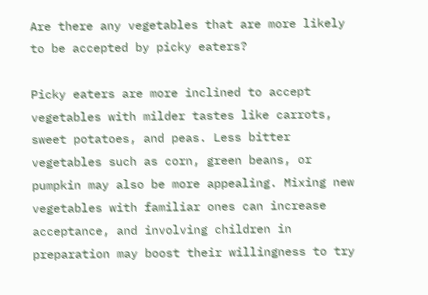Are there any vegetables that are more likely to be accepted by picky eaters?

Picky eaters are more inclined to accept vegetables with milder tastes like carrots, sweet potatoes, and peas. Less bitter vegetables such as corn, green beans, or pumpkin may also be more appealing. Mixing new vegetables with familiar ones can increase acceptance, and involving children in preparation may boost their willingness to try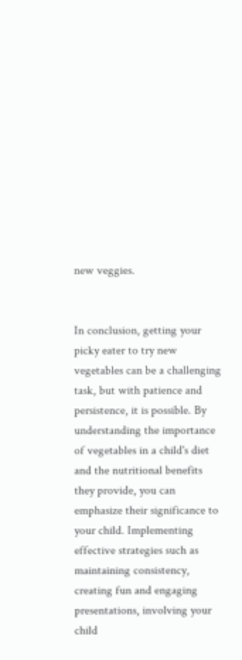new veggies.


In conclusion, getting your picky eater to try new vegetables can be a challenging task, but with patience and persistence, it is possible. By understanding the importance of vegetables in a child's diet and the nutritional benefits they provide, you can emphasize their significance to your child. Implementing effective strategies such as maintaining consistency, creating fun and engaging presentations, involving your child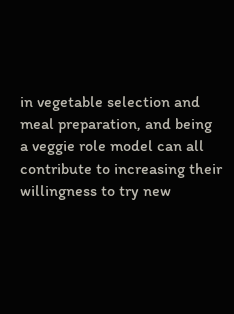in vegetable selection and meal preparation, and being a veggie role model can all contribute to increasing their willingness to try new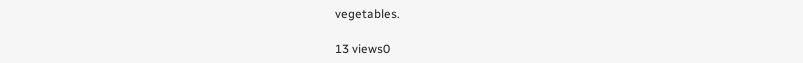vegetables.

13 views0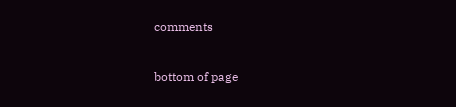comments


bottom of page